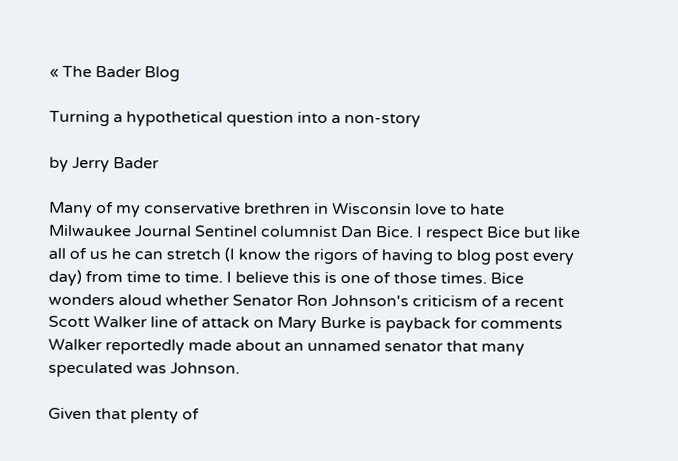« The Bader Blog

Turning a hypothetical question into a non-story

by Jerry Bader

Many of my conservative brethren in Wisconsin love to hate Milwaukee Journal Sentinel columnist Dan Bice. I respect Bice but like all of us he can stretch (I know the rigors of having to blog post every day) from time to time. I believe this is one of those times. Bice wonders aloud whether Senator Ron Johnson's criticism of a recent Scott Walker line of attack on Mary Burke is payback for comments Walker reportedly made about an unnamed senator that many speculated was Johnson.

Given that plenty of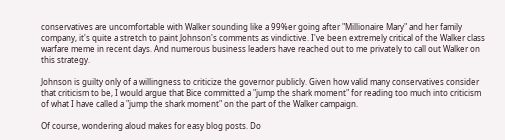conservatives are uncomfortable with Walker sounding like a 99%er going after "Millionaire Mary" and her family company, it's quite a stretch to paint Johnson's comments as vindictive. I've been extremely critical of the Walker class warfare meme in recent days. And numerous business leaders have reached out to me privately to call out Walker on this strategy.

Johnson is guilty only of a willingness to criticize the governor publicly. Given how valid many conservatives consider that criticism to be, I would argue that Bice committed a "jump the shark moment" for reading too much into criticism of what I have called a "jump the shark moment" on the part of the Walker campaign.

Of course, wondering aloud makes for easy blog posts. Do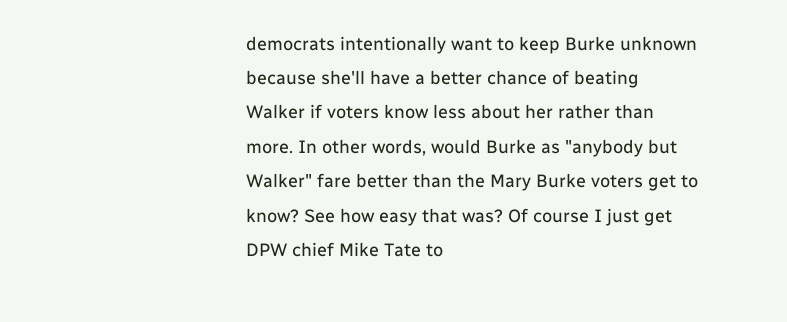democrats intentionally want to keep Burke unknown because she'll have a better chance of beating Walker if voters know less about her rather than more. In other words, would Burke as "anybody but Walker" fare better than the Mary Burke voters get to know? See how easy that was? Of course I just get DPW chief Mike Tate to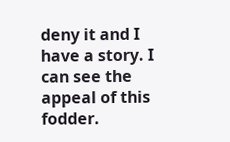deny it and I have a story. I can see the appeal of this fodder.